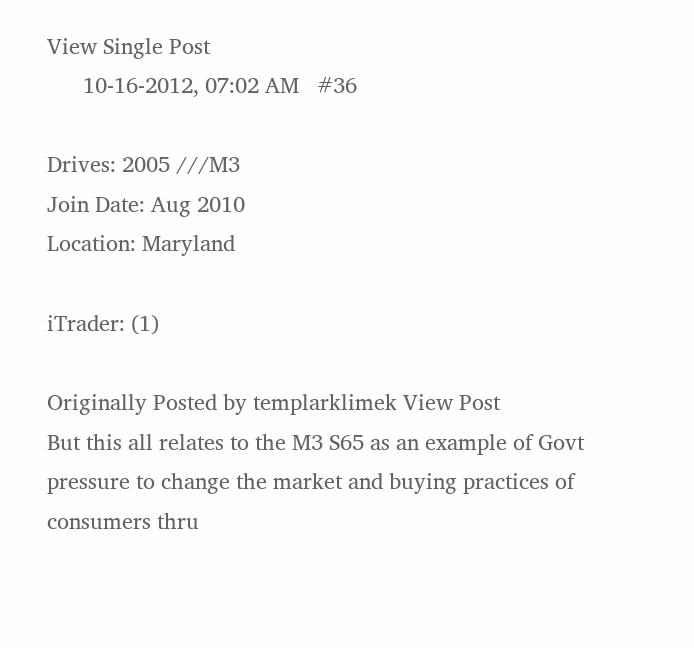View Single Post
      10-16-2012, 07:02 AM   #36

Drives: 2005 ///M3
Join Date: Aug 2010
Location: Maryland

iTrader: (1)

Originally Posted by templarklimek View Post
But this all relates to the M3 S65 as an example of Govt pressure to change the market and buying practices of consumers thru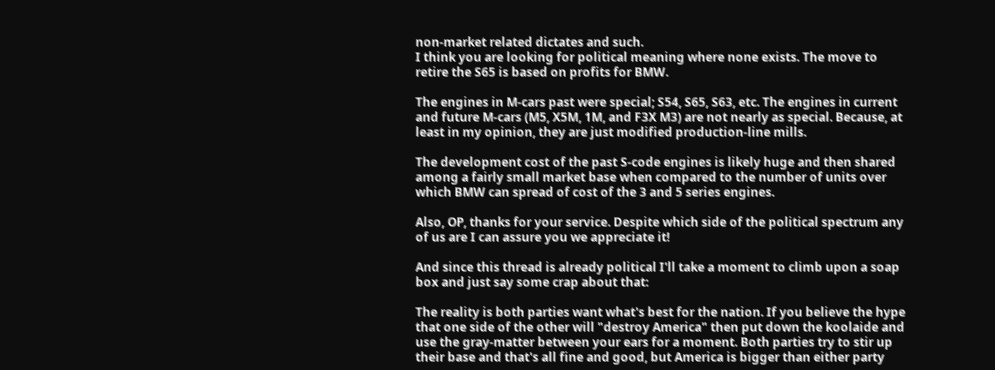non-market related dictates and such.
I think you are looking for political meaning where none exists. The move to retire the S65 is based on profits for BMW.

The engines in M-cars past were special; S54, S65, S63, etc. The engines in current and future M-cars (M5, X5M, 1M, and F3X M3) are not nearly as special. Because, at least in my opinion, they are just modified production-line mills.

The development cost of the past S-code engines is likely huge and then shared among a fairly small market base when compared to the number of units over which BMW can spread of cost of the 3 and 5 series engines.

Also, OP, thanks for your service. Despite which side of the political spectrum any of us are I can assure you we appreciate it!

And since this thread is already political I'll take a moment to climb upon a soap box and just say some crap about that:

The reality is both parties want what's best for the nation. If you believe the hype that one side of the other will "destroy America" then put down the koolaide and use the gray-matter between your ears for a moment. Both parties try to stir up their base and that's all fine and good, but America is bigger than either party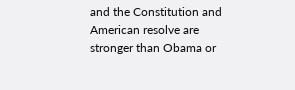and the Constitution and American resolve are stronger than Obama or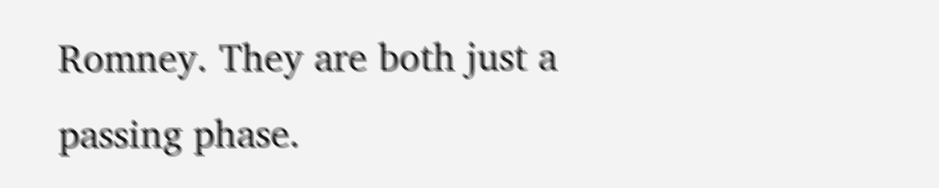Romney. They are both just a passing phase.